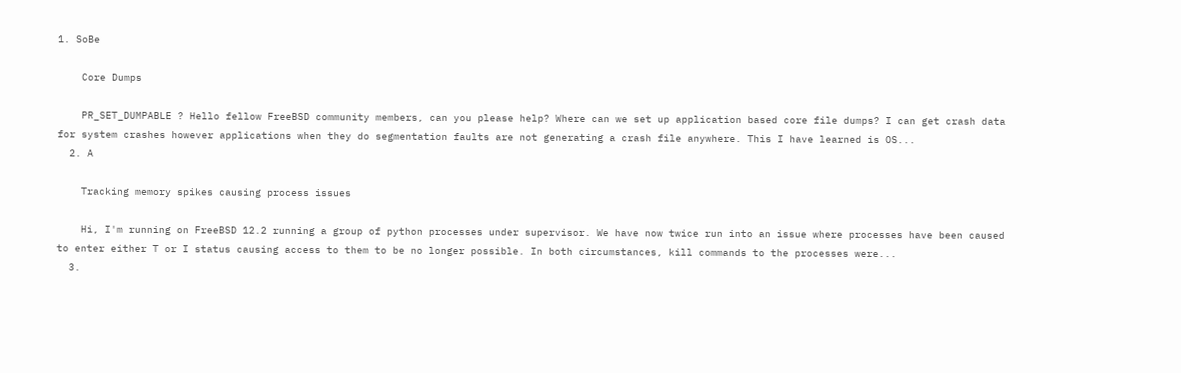1. SoBe

    Core Dumps

    PR_SET_DUMPABLE ? Hello fellow FreeBSD community members, can you please help? Where can we set up application based core file dumps? I can get crash data for system crashes however applications when they do segmentation faults are not generating a crash file anywhere. This I have learned is OS...
  2. A

    Tracking memory spikes causing process issues

    Hi, I'm running on FreeBSD 12.2 running a group of python processes under supervisor. We have now twice run into an issue where processes have been caused to enter either T or I status causing access to them to be no longer possible. In both circumstances, kill commands to the processes were...
  3.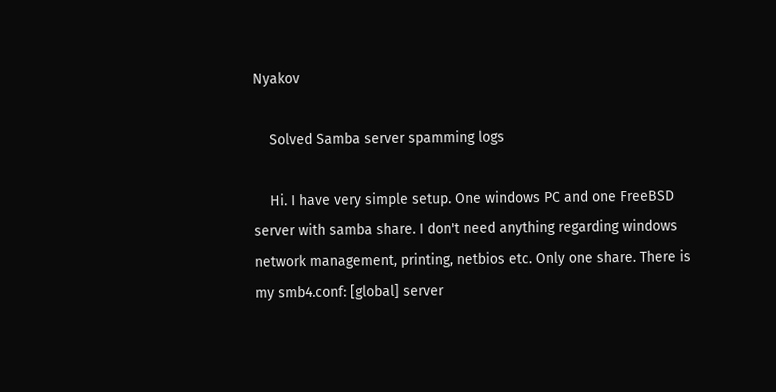Nyakov

    Solved Samba server spamming logs

    Hi. I have very simple setup. One windows PC and one FreeBSD server with samba share. I don't need anything regarding windows network management, printing, netbios etc. Only one share. There is my smb4.conf: [global] server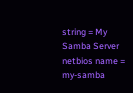string = My Samba Server netbios name = my-samba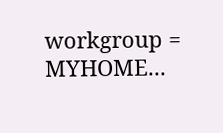workgroup = MYHOME...